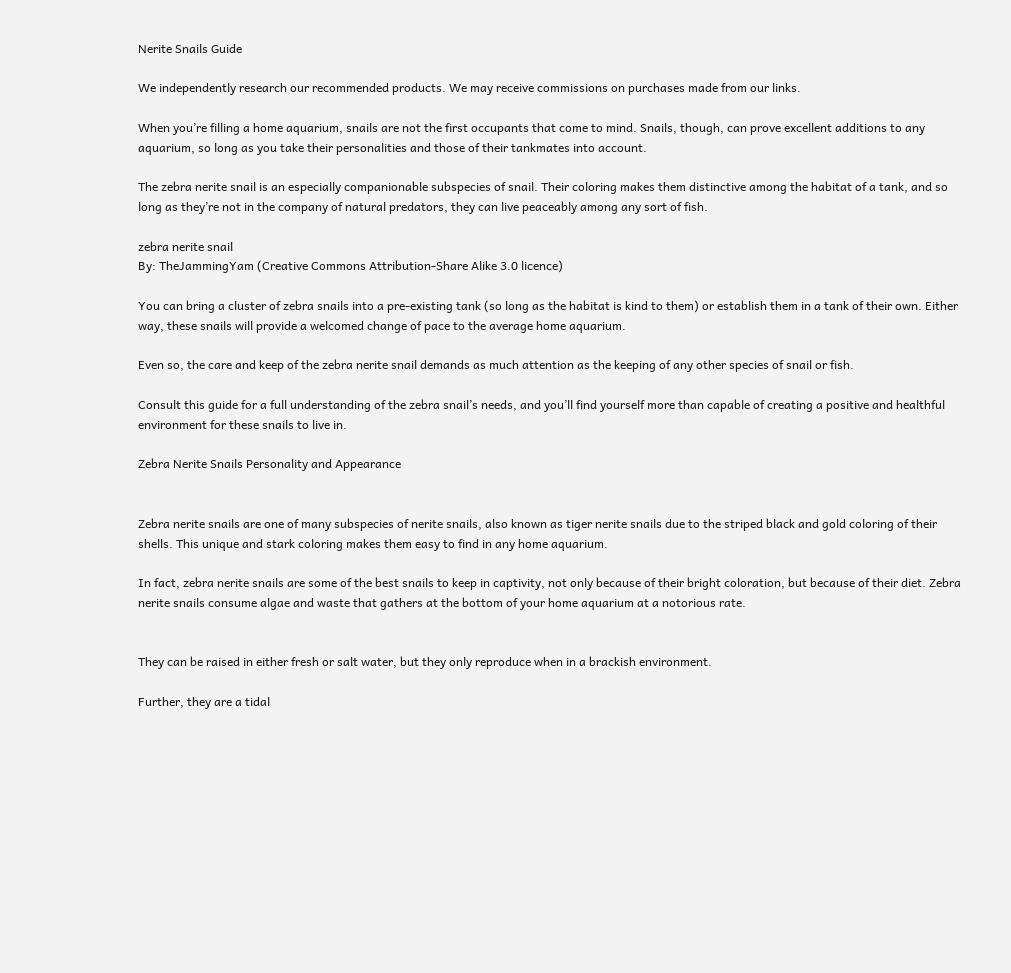Nerite Snails Guide

We independently research our recommended products. We may receive commissions on purchases made from our links.

When you’re filling a home aquarium, snails are not the first occupants that come to mind. Snails, though, can prove excellent additions to any aquarium, so long as you take their personalities and those of their tankmates into account.

The zebra nerite snail is an especially companionable subspecies of snail. Their coloring makes them distinctive among the habitat of a tank, and so long as they’re not in the company of natural predators, they can live peaceably among any sort of fish.

zebra nerite snail
By: TheJammingYam (Creative Commons Attribution-Share Alike 3.0 licence)

You can bring a cluster of zebra snails into a pre-existing tank (so long as the habitat is kind to them) or establish them in a tank of their own. Either way, these snails will provide a welcomed change of pace to the average home aquarium.

Even so, the care and keep of the zebra nerite snail demands as much attention as the keeping of any other species of snail or fish.

Consult this guide for a full understanding of the zebra snail’s needs, and you’ll find yourself more than capable of creating a positive and healthful environment for these snails to live in.

Zebra Nerite Snails Personality and Appearance


Zebra nerite snails are one of many subspecies of nerite snails, also known as tiger nerite snails due to the striped black and gold coloring of their shells. This unique and stark coloring makes them easy to find in any home aquarium.

In fact, zebra nerite snails are some of the best snails to keep in captivity, not only because of their bright coloration, but because of their diet. Zebra nerite snails consume algae and waste that gathers at the bottom of your home aquarium at a notorious rate.


They can be raised in either fresh or salt water, but they only reproduce when in a brackish environment.

Further, they are a tidal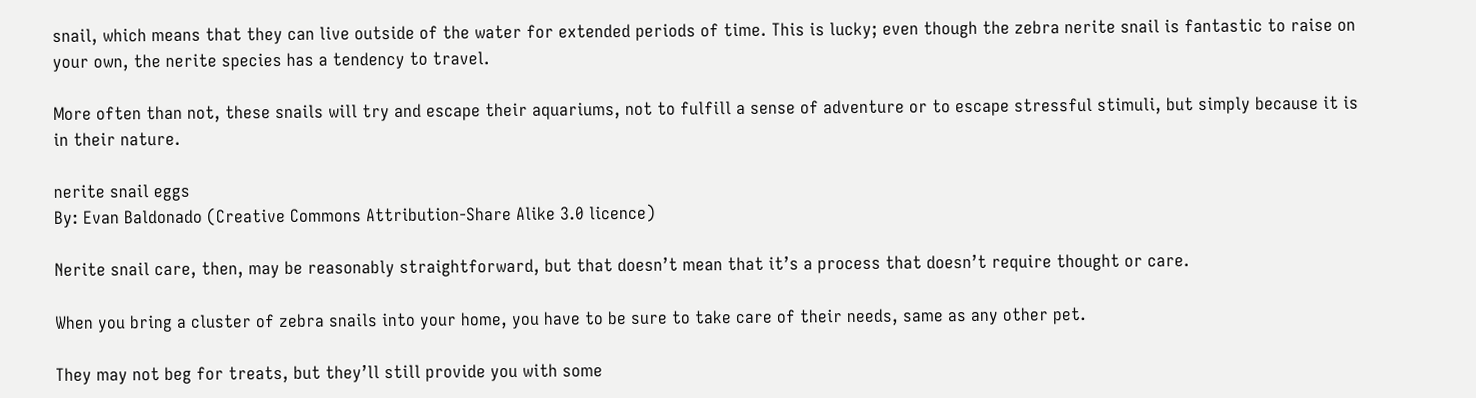snail, which means that they can live outside of the water for extended periods of time. This is lucky; even though the zebra nerite snail is fantastic to raise on your own, the nerite species has a tendency to travel.

More often than not, these snails will try and escape their aquariums, not to fulfill a sense of adventure or to escape stressful stimuli, but simply because it is in their nature.

nerite snail eggs
By: Evan Baldonado (Creative Commons Attribution-Share Alike 3.0 licence)

Nerite snail care, then, may be reasonably straightforward, but that doesn’t mean that it’s a process that doesn’t require thought or care.

When you bring a cluster of zebra snails into your home, you have to be sure to take care of their needs, same as any other pet.

They may not beg for treats, but they’ll still provide you with some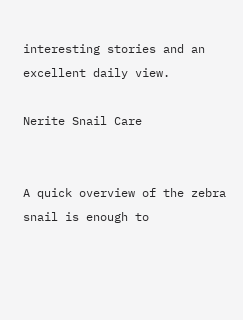interesting stories and an excellent daily view.

Nerite Snail Care


A quick overview of the zebra snail is enough to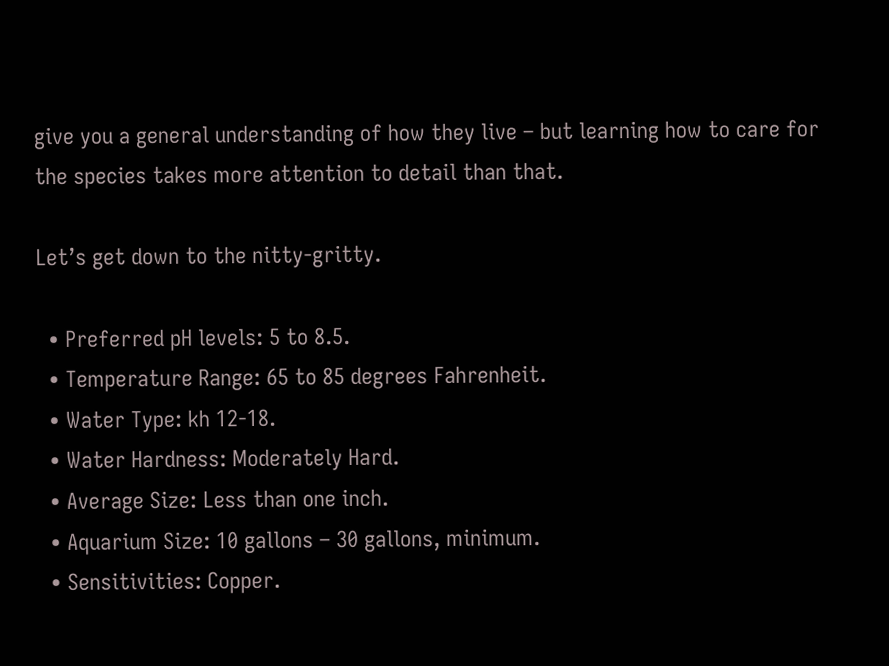give you a general understanding of how they live – but learning how to care for the species takes more attention to detail than that.

Let’s get down to the nitty-gritty.

  • Preferred pH levels: 5 to 8.5.
  • Temperature Range: 65 to 85 degrees Fahrenheit.
  • Water Type: kh 12-18.
  • Water Hardness: Moderately Hard.
  • Average Size: Less than one inch.
  • Aquarium Size: 10 gallons – 30 gallons, minimum.
  • Sensitivities: Copper.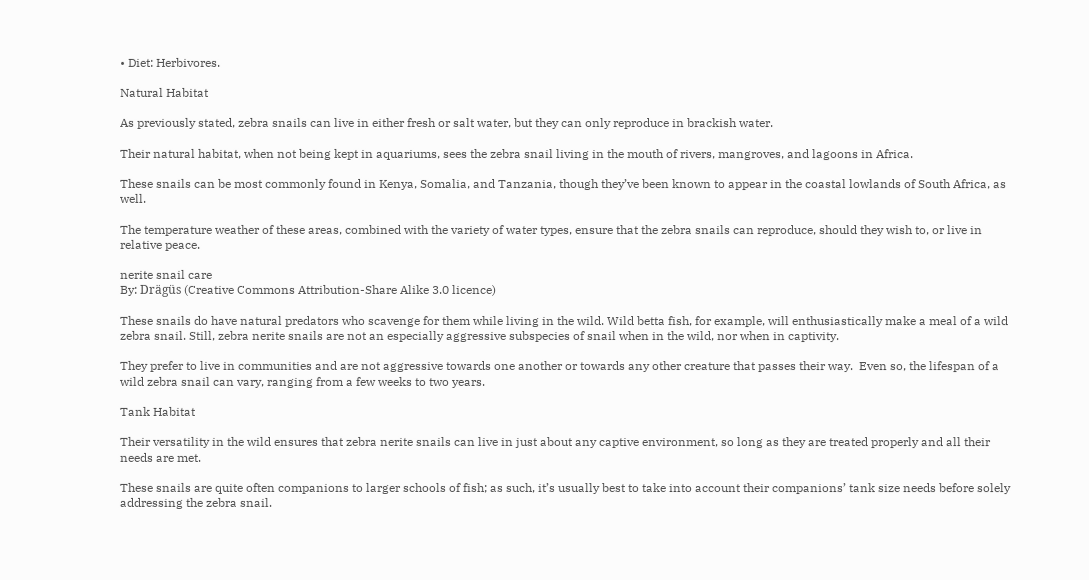• Diet: Herbivores.

Natural Habitat

As previously stated, zebra snails can live in either fresh or salt water, but they can only reproduce in brackish water.

Their natural habitat, when not being kept in aquariums, sees the zebra snail living in the mouth of rivers, mangroves, and lagoons in Africa.

These snails can be most commonly found in Kenya, Somalia, and Tanzania, though they’ve been known to appear in the coastal lowlands of South Africa, as well.

The temperature weather of these areas, combined with the variety of water types, ensure that the zebra snails can reproduce, should they wish to, or live in relative peace.

nerite snail care
By: Drägüs (Creative Commons Attribution-Share Alike 3.0 licence)

These snails do have natural predators who scavenge for them while living in the wild. Wild betta fish, for example, will enthusiastically make a meal of a wild zebra snail. Still, zebra nerite snails are not an especially aggressive subspecies of snail when in the wild, nor when in captivity.

They prefer to live in communities and are not aggressive towards one another or towards any other creature that passes their way.  Even so, the lifespan of a wild zebra snail can vary, ranging from a few weeks to two years.

Tank Habitat

Their versatility in the wild ensures that zebra nerite snails can live in just about any captive environment, so long as they are treated properly and all their needs are met.

These snails are quite often companions to larger schools of fish; as such, it’s usually best to take into account their companions’ tank size needs before solely addressing the zebra snail.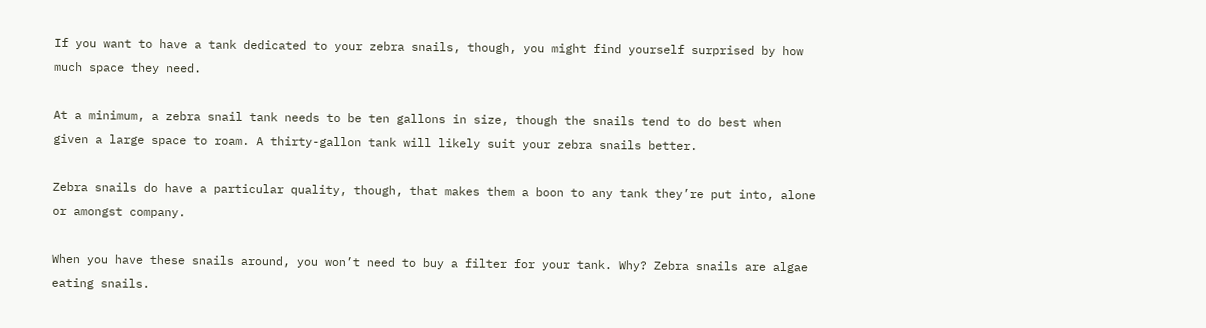If you want to have a tank dedicated to your zebra snails, though, you might find yourself surprised by how much space they need.

At a minimum, a zebra snail tank needs to be ten gallons in size, though the snails tend to do best when given a large space to roam. A thirty-gallon tank will likely suit your zebra snails better.

Zebra snails do have a particular quality, though, that makes them a boon to any tank they’re put into, alone or amongst company.

When you have these snails around, you won’t need to buy a filter for your tank. Why? Zebra snails are algae eating snails.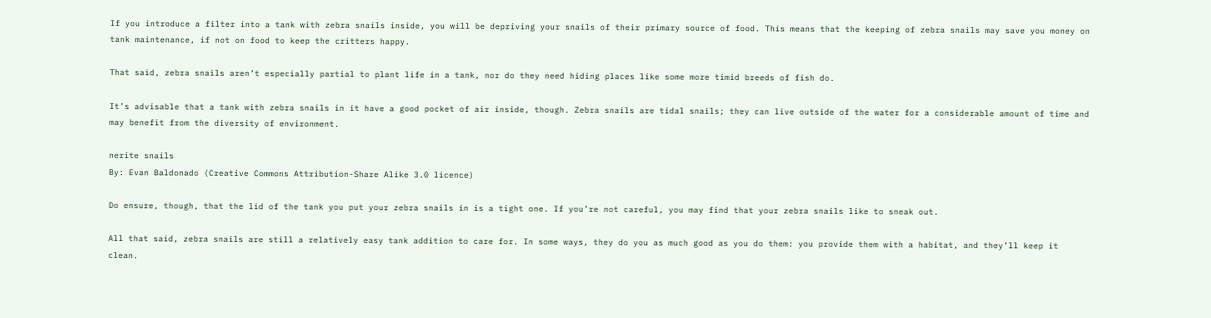If you introduce a filter into a tank with zebra snails inside, you will be depriving your snails of their primary source of food. This means that the keeping of zebra snails may save you money on tank maintenance, if not on food to keep the critters happy.

That said, zebra snails aren’t especially partial to plant life in a tank, nor do they need hiding places like some more timid breeds of fish do.

It’s advisable that a tank with zebra snails in it have a good pocket of air inside, though. Zebra snails are tidal snails; they can live outside of the water for a considerable amount of time and may benefit from the diversity of environment.

nerite snails
By: Evan Baldonado (Creative Commons Attribution-Share Alike 3.0 licence)

Do ensure, though, that the lid of the tank you put your zebra snails in is a tight one. If you’re not careful, you may find that your zebra snails like to sneak out.

All that said, zebra snails are still a relatively easy tank addition to care for. In some ways, they do you as much good as you do them: you provide them with a habitat, and they’ll keep it clean.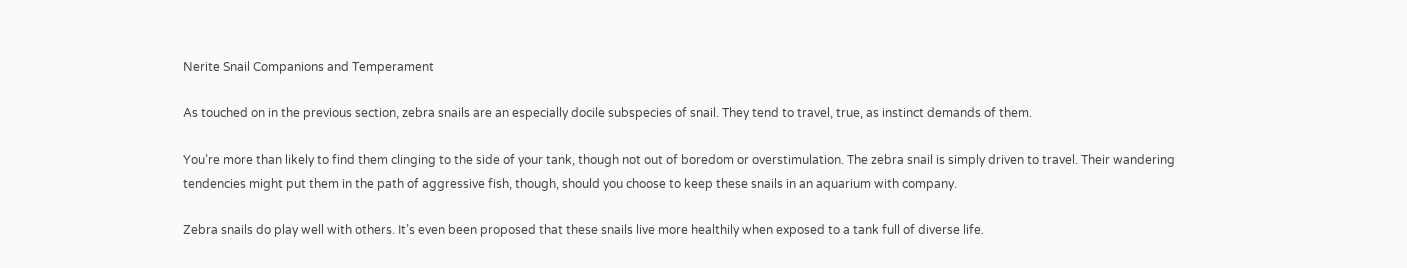Nerite Snail Companions and Temperament

As touched on in the previous section, zebra snails are an especially docile subspecies of snail. They tend to travel, true, as instinct demands of them.

You’re more than likely to find them clinging to the side of your tank, though not out of boredom or overstimulation. The zebra snail is simply driven to travel. Their wandering tendencies might put them in the path of aggressive fish, though, should you choose to keep these snails in an aquarium with company.

Zebra snails do play well with others. It’s even been proposed that these snails live more healthily when exposed to a tank full of diverse life.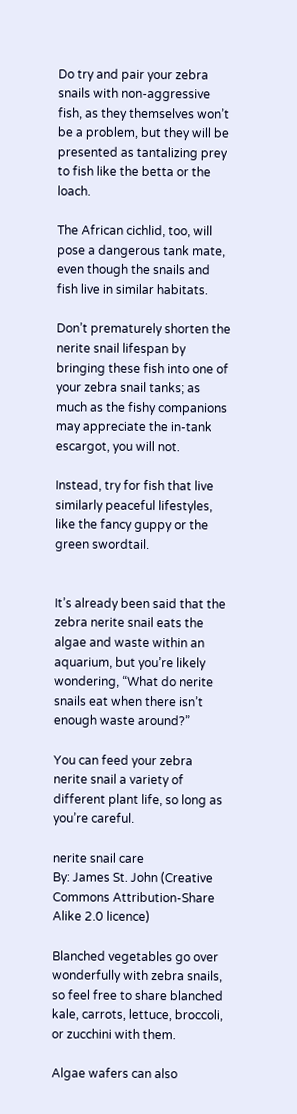Do try and pair your zebra snails with non-aggressive fish, as they themselves won’t be a problem, but they will be presented as tantalizing prey to fish like the betta or the loach.

The African cichlid, too, will pose a dangerous tank mate, even though the snails and fish live in similar habitats.

Don’t prematurely shorten the nerite snail lifespan by bringing these fish into one of your zebra snail tanks; as much as the fishy companions may appreciate the in-tank escargot, you will not.

Instead, try for fish that live similarly peaceful lifestyles, like the fancy guppy or the green swordtail.


It’s already been said that the zebra nerite snail eats the algae and waste within an aquarium, but you’re likely wondering, “What do nerite snails eat when there isn’t enough waste around?”

You can feed your zebra nerite snail a variety of different plant life, so long as you’re careful.

nerite snail care
By: James St. John (Creative Commons Attribution-Share Alike 2.0 licence)

Blanched vegetables go over wonderfully with zebra snails, so feel free to share blanched kale, carrots, lettuce, broccoli, or zucchini with them.

Algae wafers can also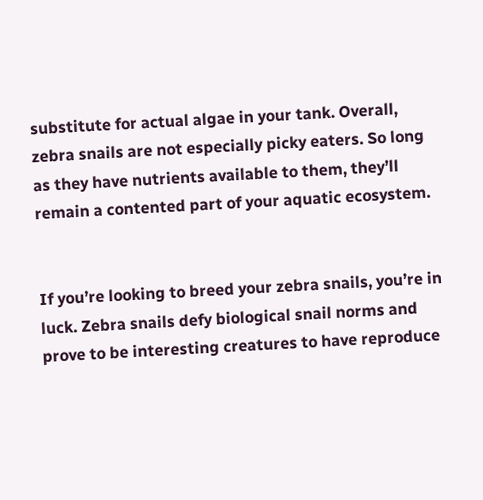substitute for actual algae in your tank. Overall, zebra snails are not especially picky eaters. So long as they have nutrients available to them, they’ll remain a contented part of your aquatic ecosystem.


If you’re looking to breed your zebra snails, you’re in luck. Zebra snails defy biological snail norms and prove to be interesting creatures to have reproduce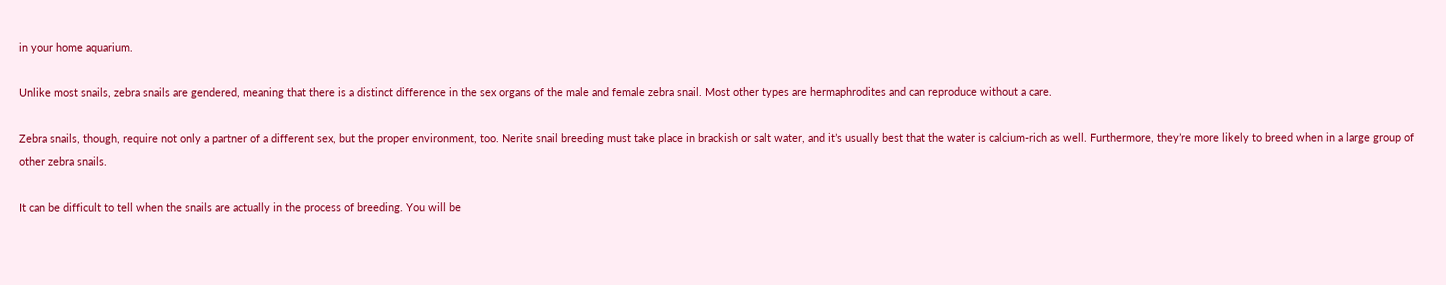in your home aquarium.

Unlike most snails, zebra snails are gendered, meaning that there is a distinct difference in the sex organs of the male and female zebra snail. Most other types are hermaphrodites and can reproduce without a care.

Zebra snails, though, require not only a partner of a different sex, but the proper environment, too. Nerite snail breeding must take place in brackish or salt water, and it’s usually best that the water is calcium-rich as well. Furthermore, they’re more likely to breed when in a large group of other zebra snails.

It can be difficult to tell when the snails are actually in the process of breeding. You will be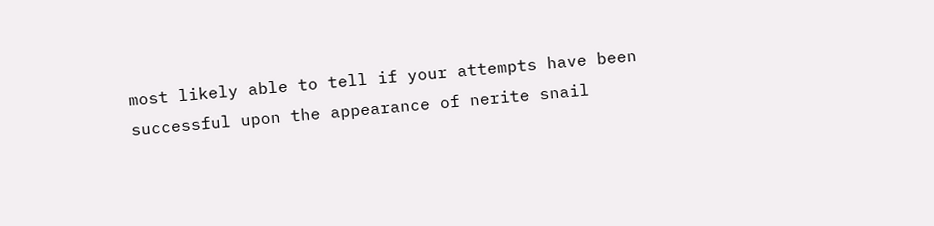most likely able to tell if your attempts have been successful upon the appearance of nerite snail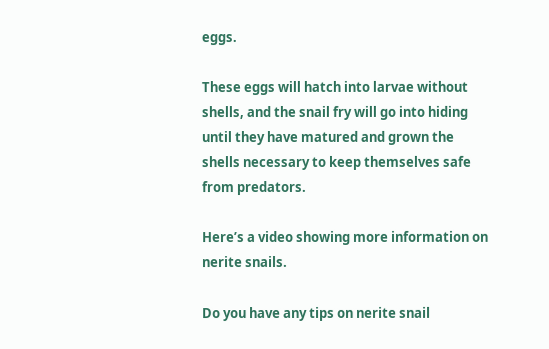eggs.

These eggs will hatch into larvae without shells, and the snail fry will go into hiding until they have matured and grown the shells necessary to keep themselves safe from predators.

Here’s a video showing more information on nerite snails.

Do you have any tips on nerite snail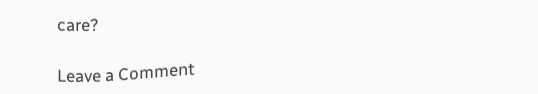care?

Leave a Comment